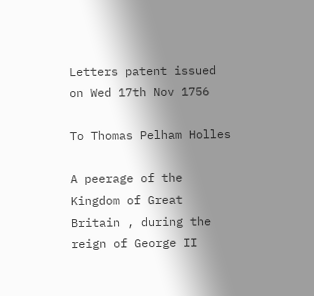Letters patent issued on Wed 17th Nov 1756

To Thomas Pelham Holles

A peerage of the Kingdom of Great Britain , during the reign of George II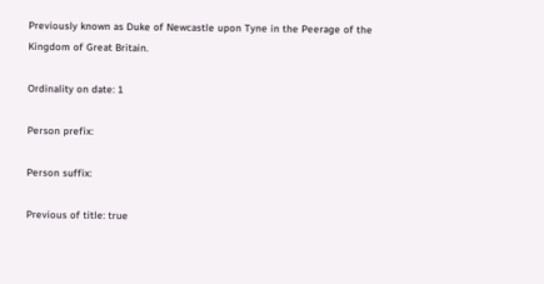Previously known as Duke of Newcastle upon Tyne in the Peerage of the Kingdom of Great Britain.

Ordinality on date: 1

Person prefix:

Person suffix:

Previous of title: true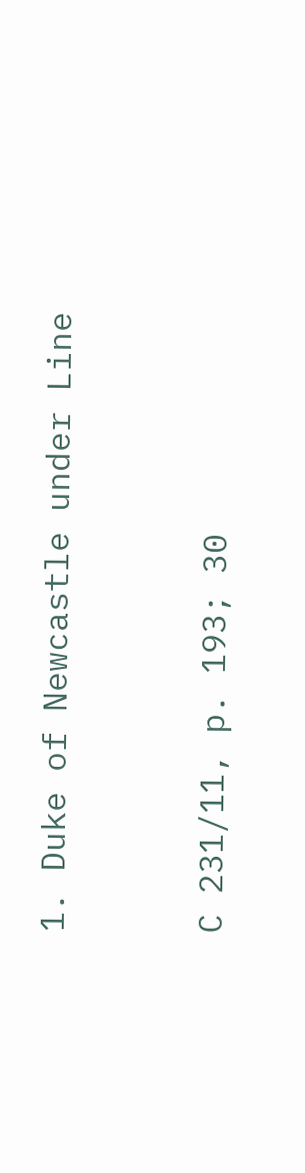1. Duke of Newcastle under Line


C 231/11, p. 193; 30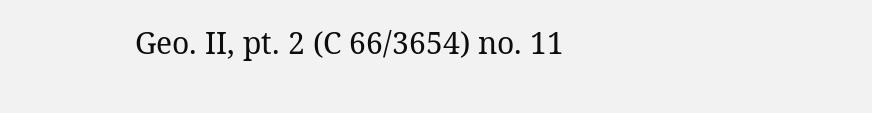Geo. II, pt. 2 (C 66/3654) no. 11